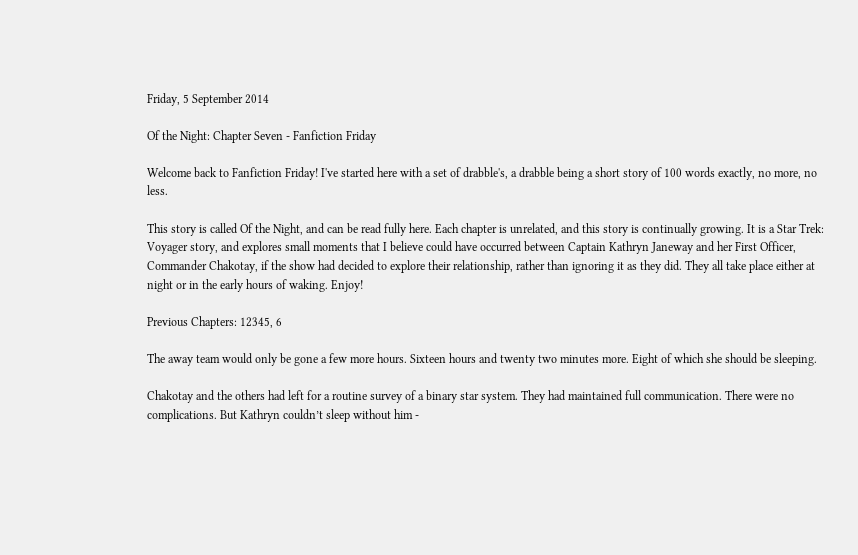Friday, 5 September 2014

Of the Night: Chapter Seven - Fanfiction Friday

Welcome back to Fanfiction Friday! I've started here with a set of drabble's, a drabble being a short story of 100 words exactly, no more, no less.

This story is called Of the Night, and can be read fully here. Each chapter is unrelated, and this story is continually growing. It is a Star Trek: Voyager story, and explores small moments that I believe could have occurred between Captain Kathryn Janeway and her First Officer, Commander Chakotay, if the show had decided to explore their relationship, rather than ignoring it as they did. They all take place either at night or in the early hours of waking. Enjoy!

Previous Chapters: 12345, 6

The away team would only be gone a few more hours. Sixteen hours and twenty two minutes more. Eight of which she should be sleeping.

Chakotay and the others had left for a routine survey of a binary star system. They had maintained full communication. There were no complications. But Kathryn couldn’t sleep without him -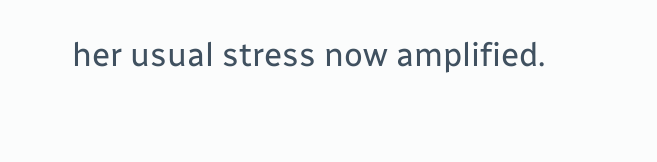her usual stress now amplified.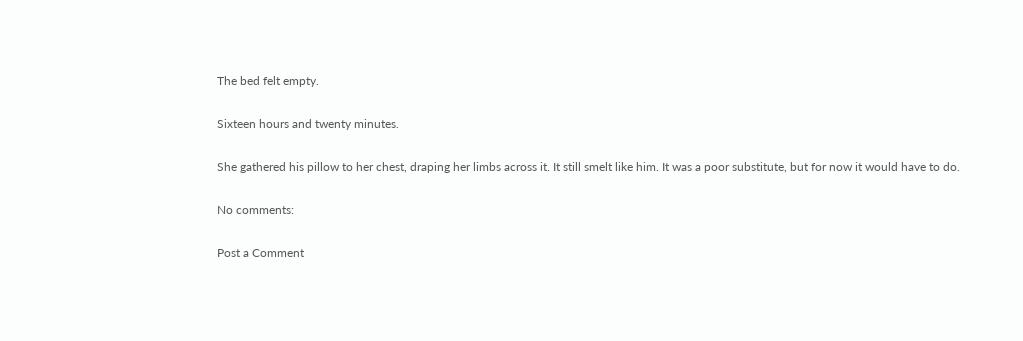The bed felt empty.

Sixteen hours and twenty minutes.

She gathered his pillow to her chest, draping her limbs across it. It still smelt like him. It was a poor substitute, but for now it would have to do.

No comments:

Post a Comment